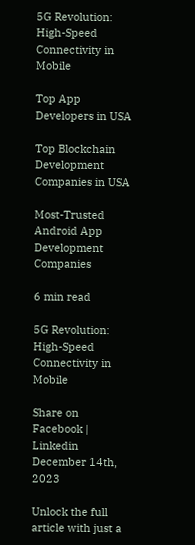5G Revolution: High-Speed Connectivity in Mobile

Top App Developers in USA

Top Blockchain Development Companies in USA

Most-Trusted Android App Development Companies

6 min read

5G Revolution: High-Speed Connectivity in Mobile

Share on
Facebook | Linkedin
December 14th, 2023

Unlock the full article with just a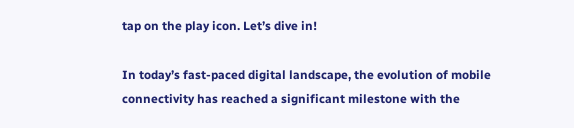tap on the play icon. Let’s dive in!

In today’s fast-paced digital landscape, the evolution of mobile connectivity has reached a significant milestone with the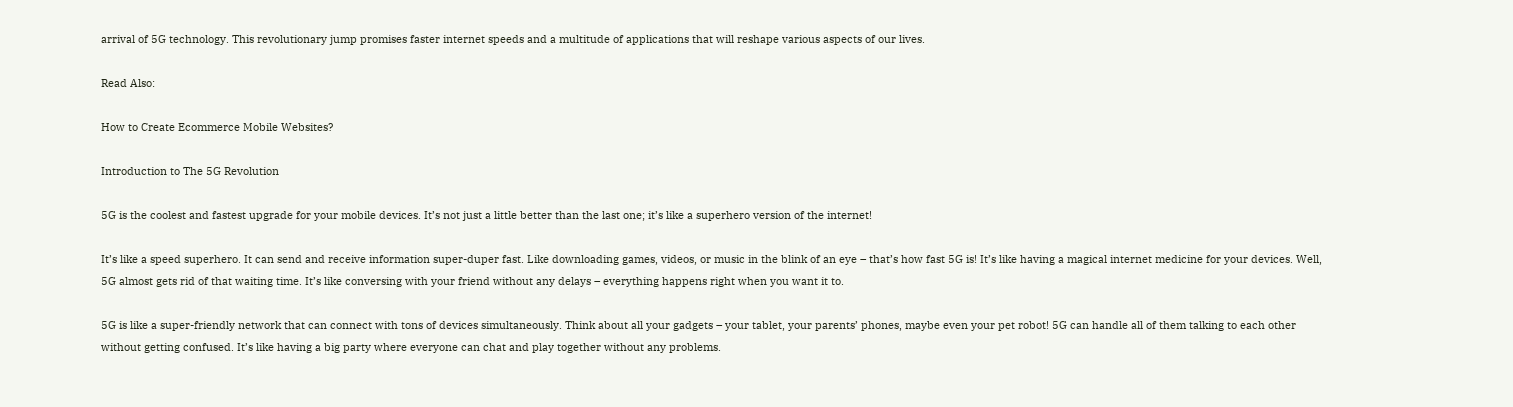arrival of 5G technology. This revolutionary jump promises faster internet speeds and a multitude of applications that will reshape various aspects of our lives.

Read Also:

How to Create Ecommerce Mobile Websites?

Introduction to The 5G Revolution

5G is the coolest and fastest upgrade for your mobile devices. It’s not just a little better than the last one; it’s like a superhero version of the internet!

It’s like a speed superhero. It can send and receive information super-duper fast. Like downloading games, videos, or music in the blink of an eye – that’s how fast 5G is! It’s like having a magical internet medicine for your devices. Well, 5G almost gets rid of that waiting time. It’s like conversing with your friend without any delays – everything happens right when you want it to.

5G is like a super-friendly network that can connect with tons of devices simultaneously. Think about all your gadgets – your tablet, your parents’ phones, maybe even your pet robot! 5G can handle all of them talking to each other without getting confused. It’s like having a big party where everyone can chat and play together without any problems.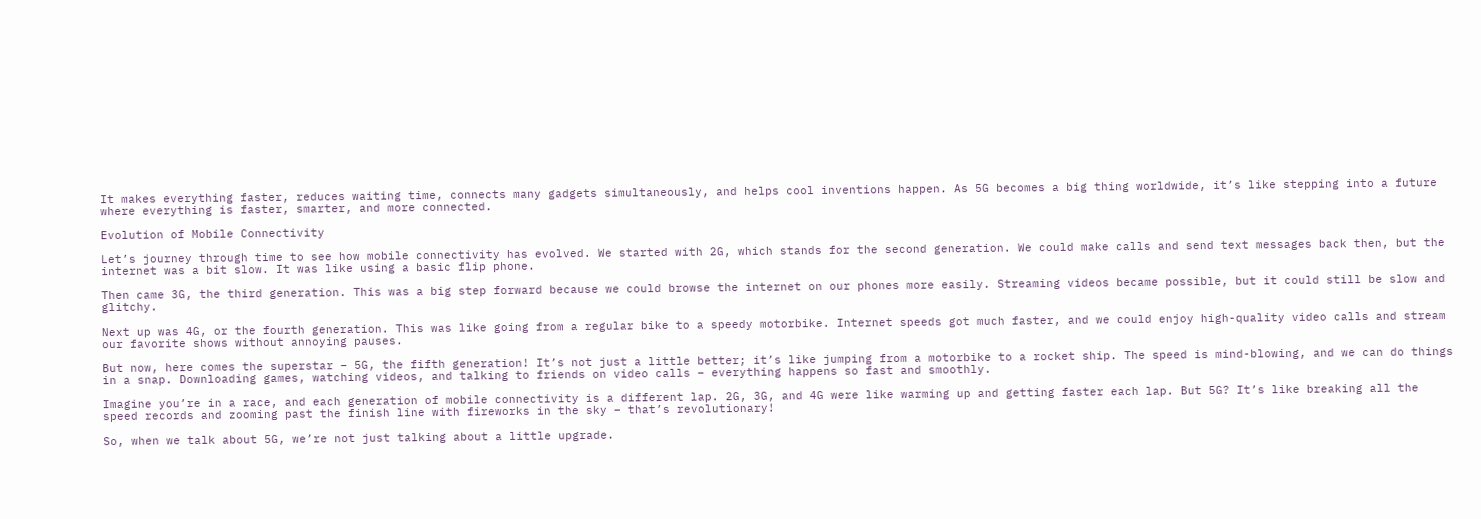It makes everything faster, reduces waiting time, connects many gadgets simultaneously, and helps cool inventions happen. As 5G becomes a big thing worldwide, it’s like stepping into a future where everything is faster, smarter, and more connected.

Evolution of Mobile Connectivity

Let’s journey through time to see how mobile connectivity has evolved. We started with 2G, which stands for the second generation. We could make calls and send text messages back then, but the internet was a bit slow. It was like using a basic flip phone.

Then came 3G, the third generation. This was a big step forward because we could browse the internet on our phones more easily. Streaming videos became possible, but it could still be slow and glitchy.

Next up was 4G, or the fourth generation. This was like going from a regular bike to a speedy motorbike. Internet speeds got much faster, and we could enjoy high-quality video calls and stream our favorite shows without annoying pauses.

But now, here comes the superstar – 5G, the fifth generation! It’s not just a little better; it’s like jumping from a motorbike to a rocket ship. The speed is mind-blowing, and we can do things in a snap. Downloading games, watching videos, and talking to friends on video calls – everything happens so fast and smoothly.

Imagine you’re in a race, and each generation of mobile connectivity is a different lap. 2G, 3G, and 4G were like warming up and getting faster each lap. But 5G? It’s like breaking all the speed records and zooming past the finish line with fireworks in the sky – that’s revolutionary!

So, when we talk about 5G, we’re not just talking about a little upgrade.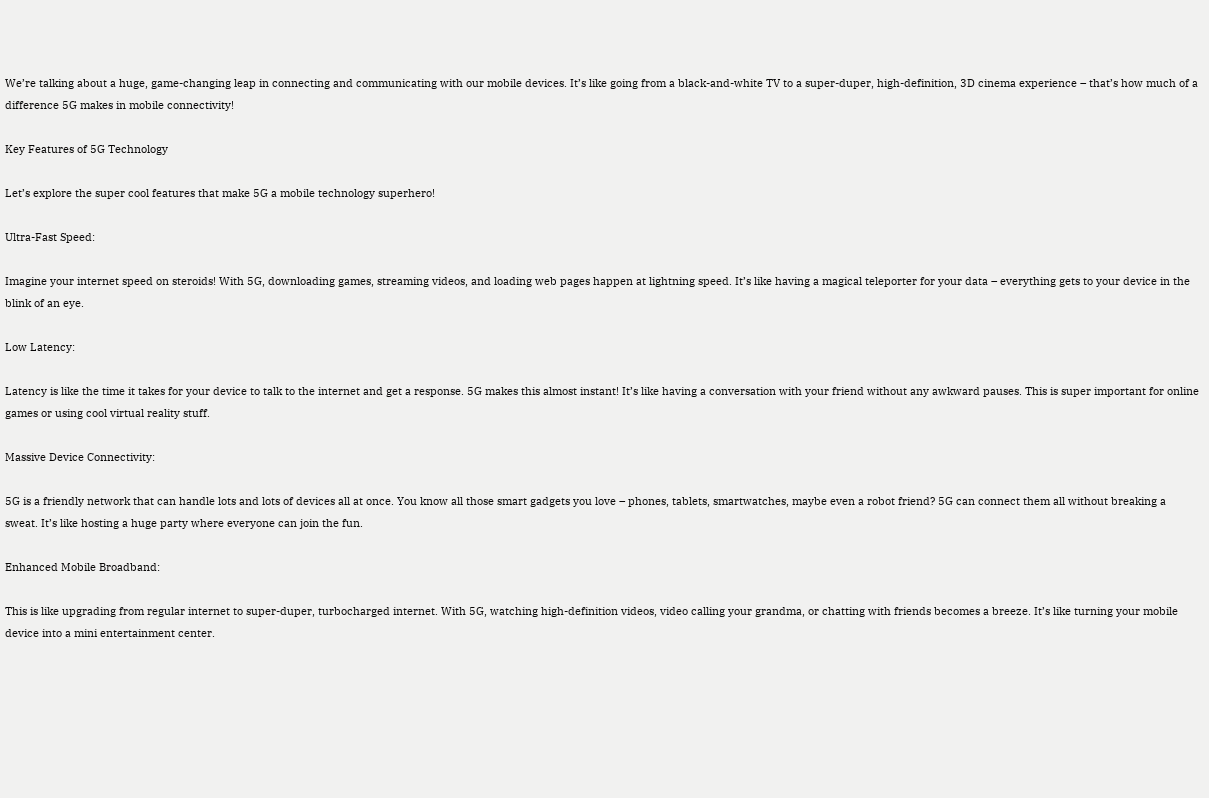We’re talking about a huge, game-changing leap in connecting and communicating with our mobile devices. It’s like going from a black-and-white TV to a super-duper, high-definition, 3D cinema experience – that’s how much of a difference 5G makes in mobile connectivity!

Key Features of 5G Technology

Let’s explore the super cool features that make 5G a mobile technology superhero!

Ultra-Fast Speed:

Imagine your internet speed on steroids! With 5G, downloading games, streaming videos, and loading web pages happen at lightning speed. It’s like having a magical teleporter for your data – everything gets to your device in the blink of an eye.

Low Latency:

Latency is like the time it takes for your device to talk to the internet and get a response. 5G makes this almost instant! It’s like having a conversation with your friend without any awkward pauses. This is super important for online games or using cool virtual reality stuff.

Massive Device Connectivity:

5G is a friendly network that can handle lots and lots of devices all at once. You know all those smart gadgets you love – phones, tablets, smartwatches, maybe even a robot friend? 5G can connect them all without breaking a sweat. It’s like hosting a huge party where everyone can join the fun.

Enhanced Mobile Broadband:

This is like upgrading from regular internet to super-duper, turbocharged internet. With 5G, watching high-definition videos, video calling your grandma, or chatting with friends becomes a breeze. It’s like turning your mobile device into a mini entertainment center.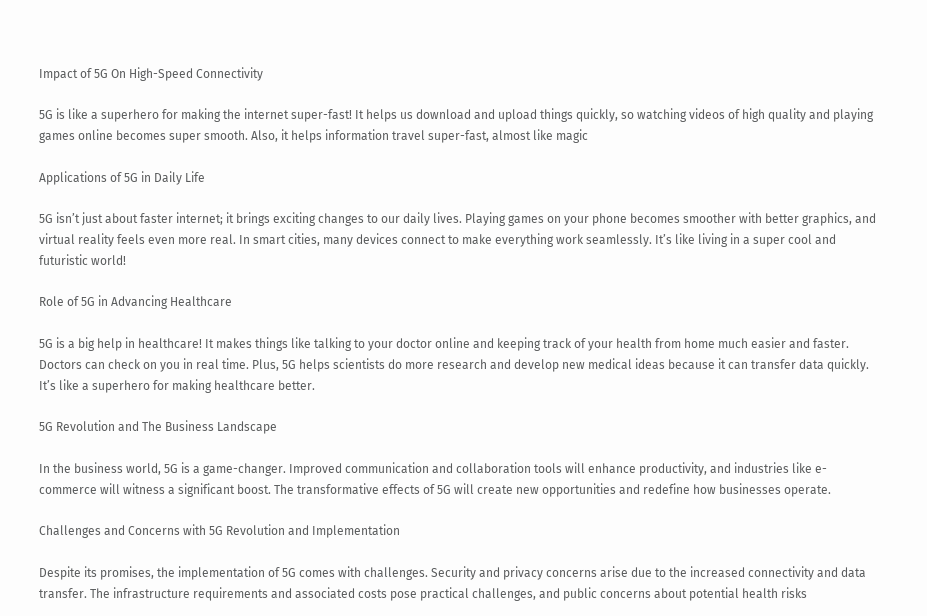Impact of 5G On High-Speed Connectivity

5G is like a superhero for making the internet super-fast! It helps us download and upload things quickly, so watching videos of high quality and playing games online becomes super smooth. Also, it helps information travel super-fast, almost like magic

Applications of 5G in Daily Life

5G isn’t just about faster internet; it brings exciting changes to our daily lives. Playing games on your phone becomes smoother with better graphics, and virtual reality feels even more real. In smart cities, many devices connect to make everything work seamlessly. It’s like living in a super cool and futuristic world!

Role of 5G in Advancing Healthcare

5G is a big help in healthcare! It makes things like talking to your doctor online and keeping track of your health from home much easier and faster. Doctors can check on you in real time. Plus, 5G helps scientists do more research and develop new medical ideas because it can transfer data quickly. It’s like a superhero for making healthcare better.

5G Revolution and The Business Landscape

In the business world, 5G is a game-changer. Improved communication and collaboration tools will enhance productivity, and industries like e-commerce will witness a significant boost. The transformative effects of 5G will create new opportunities and redefine how businesses operate.

Challenges and Concerns with 5G Revolution and Implementation

Despite its promises, the implementation of 5G comes with challenges. Security and privacy concerns arise due to the increased connectivity and data transfer. The infrastructure requirements and associated costs pose practical challenges, and public concerns about potential health risks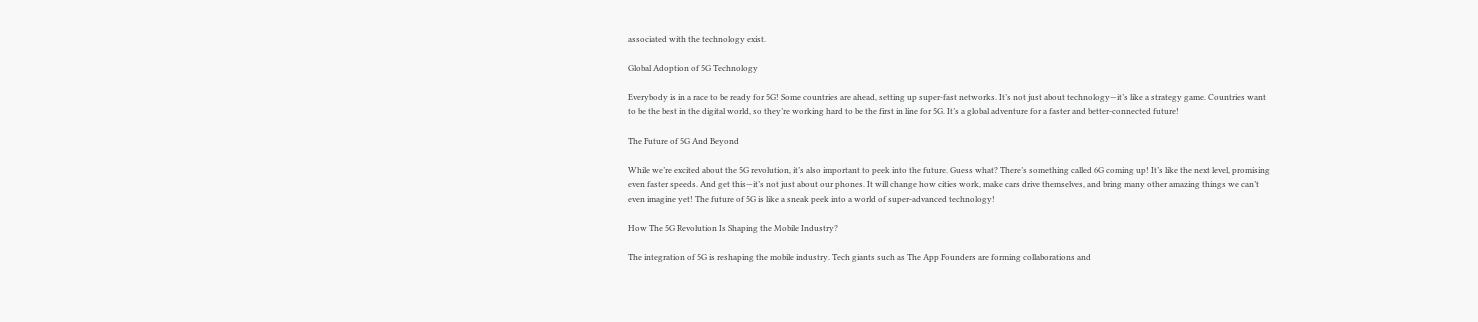associated with the technology exist.

Global Adoption of 5G Technology

Everybody is in a race to be ready for 5G! Some countries are ahead, setting up super-fast networks. It’s not just about technology—it’s like a strategy game. Countries want to be the best in the digital world, so they’re working hard to be the first in line for 5G. It’s a global adventure for a faster and better-connected future!

The Future of 5G And Beyond

While we’re excited about the 5G revolution, it’s also important to peek into the future. Guess what? There’s something called 6G coming up! It’s like the next level, promising even faster speeds. And get this—it’s not just about our phones. It will change how cities work, make cars drive themselves, and bring many other amazing things we can’t even imagine yet! The future of 5G is like a sneak peek into a world of super-advanced technology!

How The 5G Revolution Is Shaping the Mobile Industry?

The integration of 5G is reshaping the mobile industry. Tech giants such as The App Founders are forming collaborations and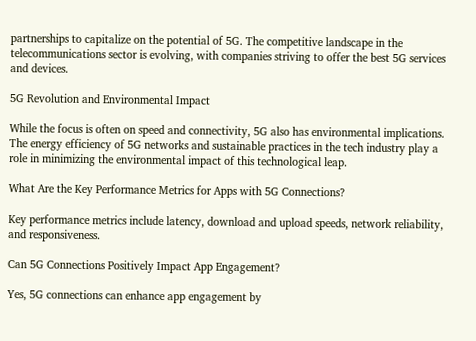partnerships to capitalize on the potential of 5G. The competitive landscape in the telecommunications sector is evolving, with companies striving to offer the best 5G services and devices.

5G Revolution and Environmental Impact

While the focus is often on speed and connectivity, 5G also has environmental implications. The energy efficiency of 5G networks and sustainable practices in the tech industry play a role in minimizing the environmental impact of this technological leap.

What Are the Key Performance Metrics for Apps with 5G Connections?

Key performance metrics include latency, download and upload speeds, network reliability, and responsiveness.

Can 5G Connections Positively Impact App Engagement?

Yes, 5G connections can enhance app engagement by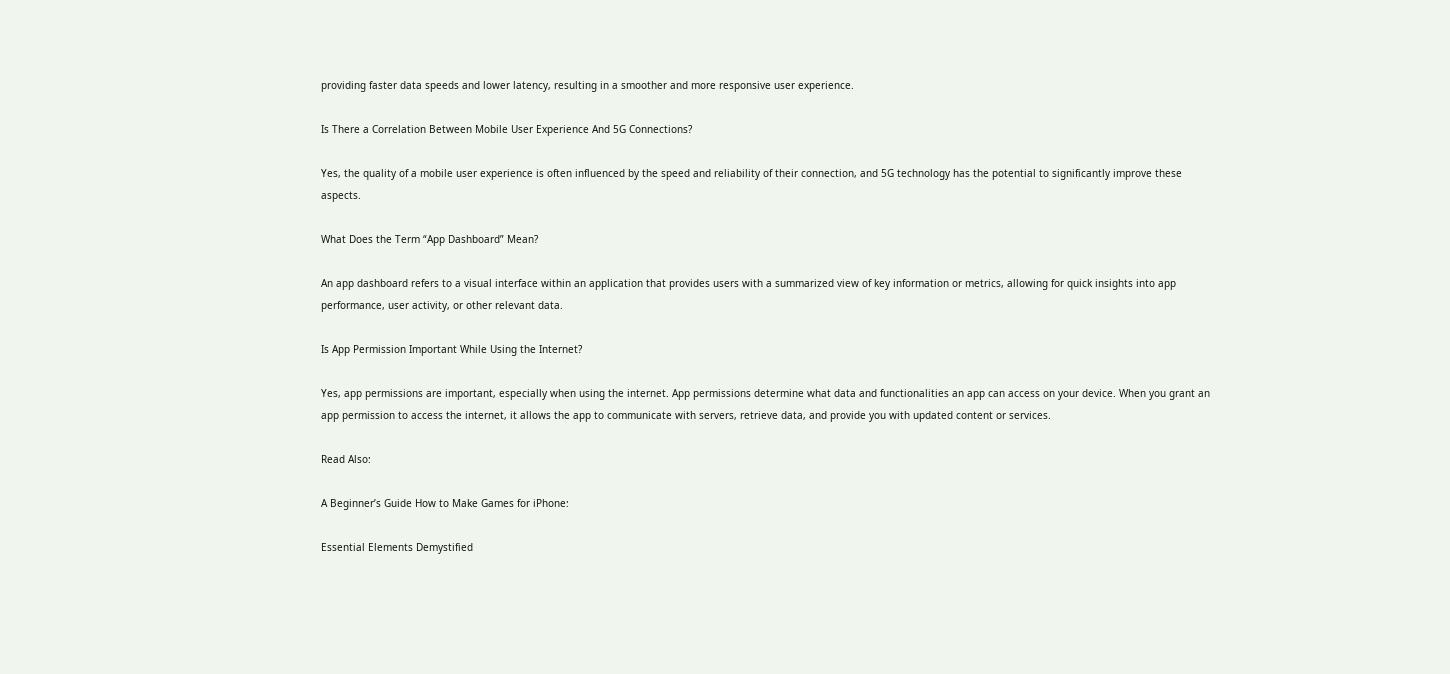providing faster data speeds and lower latency, resulting in a smoother and more responsive user experience.

Is There a Correlation Between Mobile User Experience And 5G Connections?

Yes, the quality of a mobile user experience is often influenced by the speed and reliability of their connection, and 5G technology has the potential to significantly improve these aspects.

What Does the Term “App Dashboard” Mean?

An app dashboard refers to a visual interface within an application that provides users with a summarized view of key information or metrics, allowing for quick insights into app performance, user activity, or other relevant data.

Is App Permission Important While Using the Internet?

Yes, app permissions are important, especially when using the internet. App permissions determine what data and functionalities an app can access on your device. When you grant an app permission to access the internet, it allows the app to communicate with servers, retrieve data, and provide you with updated content or services.

Read Also:

A Beginner’s Guide How to Make Games for iPhone:

Essential Elements Demystified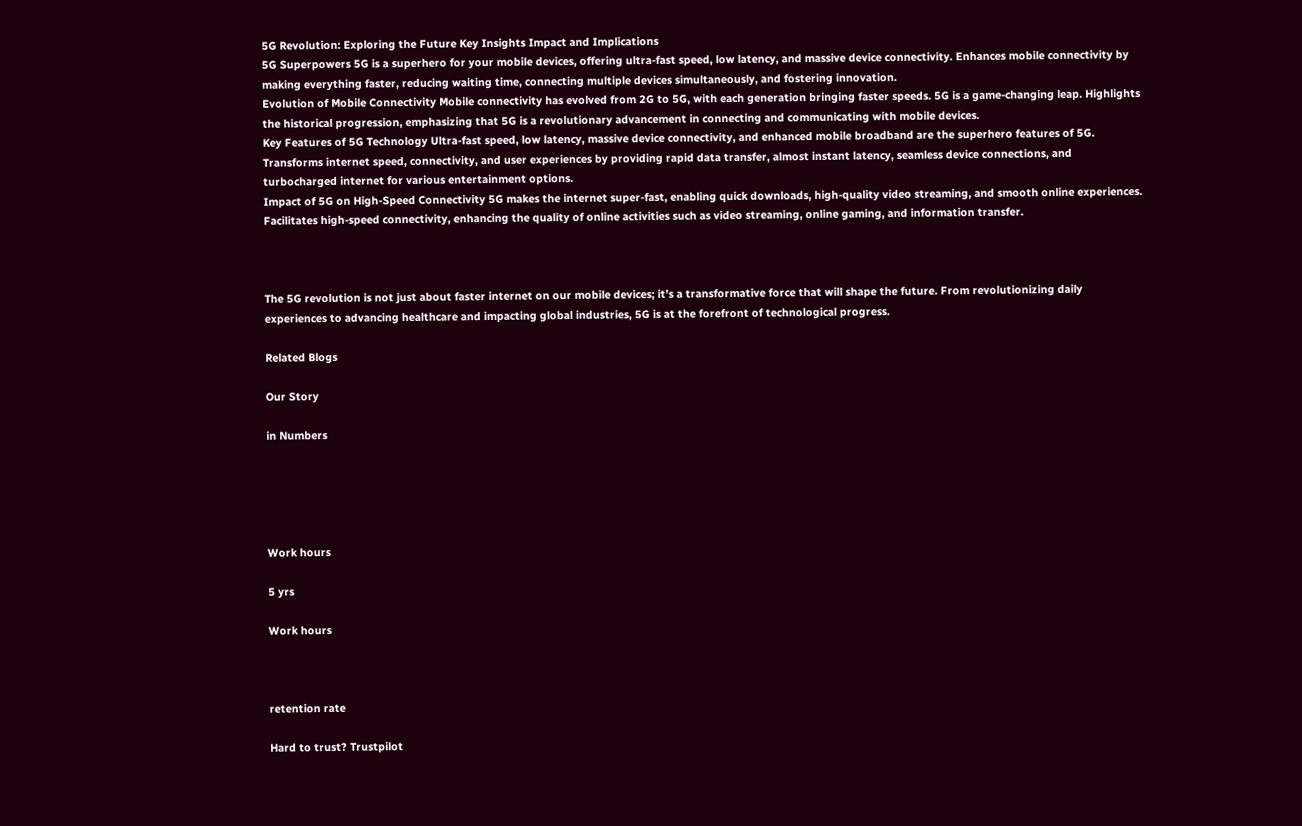5G Revolution: Exploring the Future Key Insights Impact and Implications
5G Superpowers 5G is a superhero for your mobile devices, offering ultra-fast speed, low latency, and massive device connectivity. Enhances mobile connectivity by making everything faster, reducing waiting time, connecting multiple devices simultaneously, and fostering innovation.
Evolution of Mobile Connectivity Mobile connectivity has evolved from 2G to 5G, with each generation bringing faster speeds. 5G is a game-changing leap. Highlights the historical progression, emphasizing that 5G is a revolutionary advancement in connecting and communicating with mobile devices.
Key Features of 5G Technology Ultra-fast speed, low latency, massive device connectivity, and enhanced mobile broadband are the superhero features of 5G. Transforms internet speed, connectivity, and user experiences by providing rapid data transfer, almost instant latency, seamless device connections, and turbocharged internet for various entertainment options.
Impact of 5G on High-Speed Connectivity 5G makes the internet super-fast, enabling quick downloads, high-quality video streaming, and smooth online experiences. Facilitates high-speed connectivity, enhancing the quality of online activities such as video streaming, online gaming, and information transfer.



The 5G revolution is not just about faster internet on our mobile devices; it’s a transformative force that will shape the future. From revolutionizing daily experiences to advancing healthcare and impacting global industries, 5G is at the forefront of technological progress.

Related Blogs

Our Story

in Numbers





Work hours

5 yrs

Work hours



retention rate

Hard to trust? Trustpilot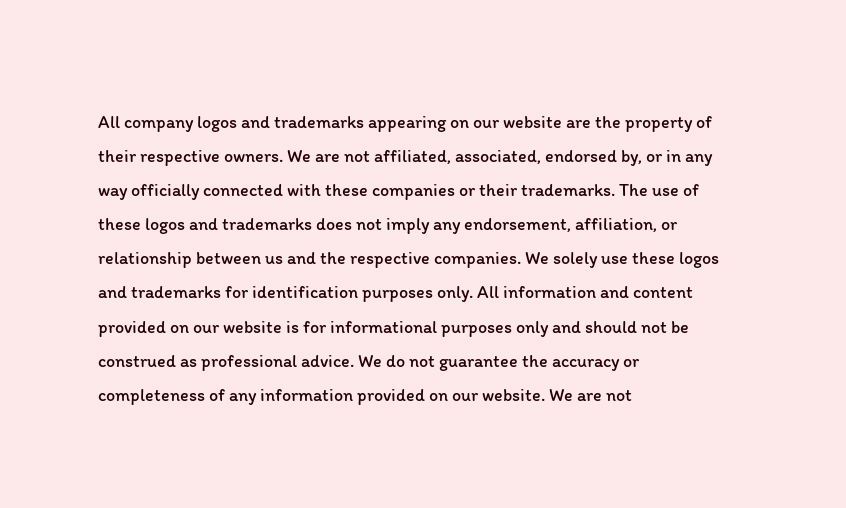All company logos and trademarks appearing on our website are the property of their respective owners. We are not affiliated, associated, endorsed by, or in any way officially connected with these companies or their trademarks. The use of these logos and trademarks does not imply any endorsement, affiliation, or relationship between us and the respective companies. We solely use these logos and trademarks for identification purposes only. All information and content provided on our website is for informational purposes only and should not be construed as professional advice. We do not guarantee the accuracy or completeness of any information provided on our website. We are not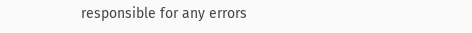responsible for any errors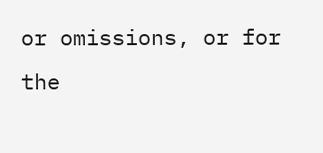or omissions, or for the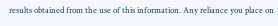results obtained from the use of this information. Any reliance you place on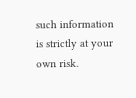such information is strictly at your own risk.